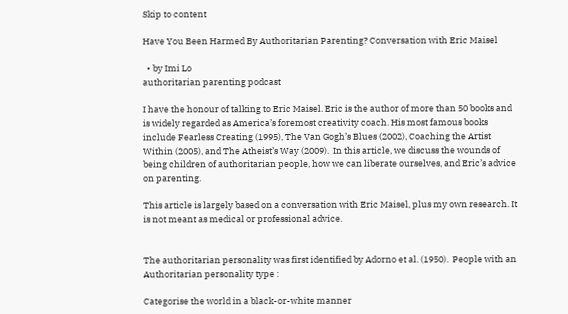Skip to content

Have You Been Harmed By Authoritarian Parenting? Conversation with Eric Maisel

  • by Imi Lo
authoritarian parenting podcast

I have the honour of talking to Eric Maisel. Eric is the author of more than 50 books and is widely regarded as America’s foremost creativity coach. His most famous books include Fearless Creating (1995), The Van Gogh’s Blues (2002), Coaching the Artist Within (2005), and The Atheist’s Way (2009).  In this article, we discuss the wounds of being children of authoritarian people, how we can liberate ourselves, and Eric’s advice on parenting.

This article is largely based on a conversation with Eric Maisel, plus my own research. It is not meant as medical or professional advice.


The authoritarian personality was first identified by Adorno et al. (1950).  People with an Authoritarian personality type :

Categorise the world in a black-or-white manner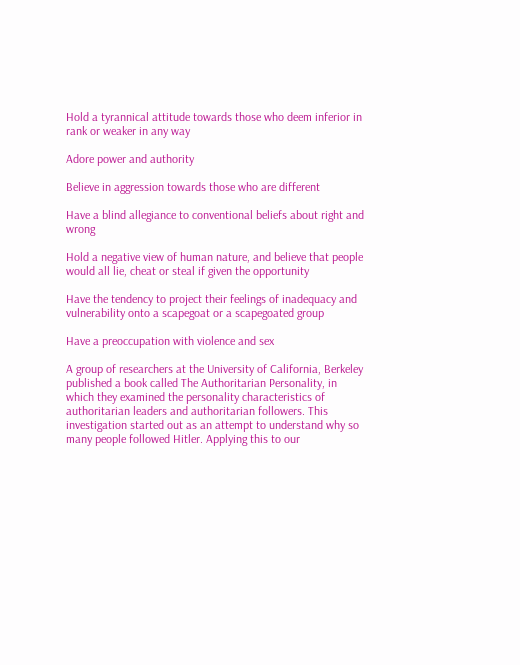Hold a tyrannical attitude towards those who deem inferior in rank or weaker in any way

Adore power and authority

Believe in aggression towards those who are different

Have a blind allegiance to conventional beliefs about right and wrong

Hold a negative view of human nature, and believe that people would all lie, cheat or steal if given the opportunity

Have the tendency to project their feelings of inadequacy and vulnerability onto a scapegoat or a scapegoated group

Have a preoccupation with violence and sex

A group of researchers at the University of California, Berkeley published a book called The Authoritarian Personality, in which they examined the personality characteristics of authoritarian leaders and authoritarian followers. This investigation started out as an attempt to understand why so many people followed Hitler. Applying this to our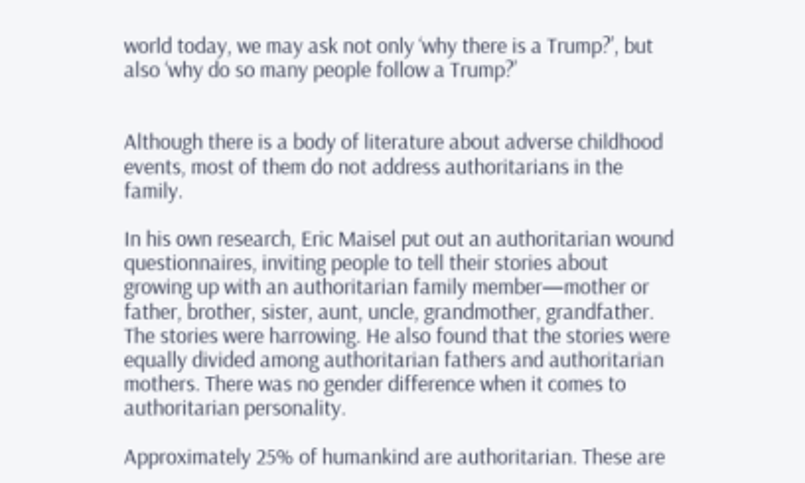world today, we may ask not only ‘why there is a Trump?’, but also ‘why do so many people follow a Trump?’


Although there is a body of literature about adverse childhood events, most of them do not address authoritarians in the family.

In his own research, Eric Maisel put out an authoritarian wound questionnaires, inviting people to tell their stories about growing up with an authoritarian family member—mother or father, brother, sister, aunt, uncle, grandmother, grandfather. The stories were harrowing. He also found that the stories were equally divided among authoritarian fathers and authoritarian mothers. There was no gender difference when it comes to authoritarian personality.

Approximately 25% of humankind are authoritarian. These are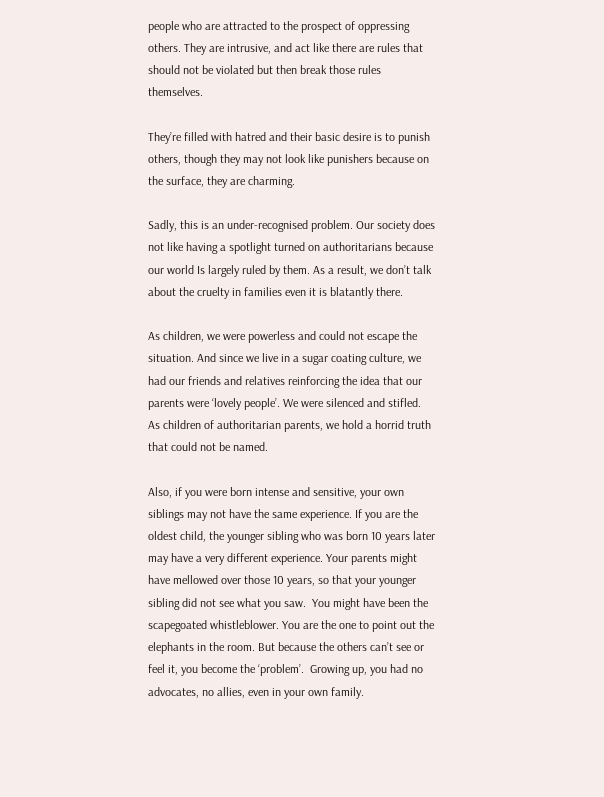people who are attracted to the prospect of oppressing others. They are intrusive, and act like there are rules that should not be violated but then break those rules themselves.

They’re filled with hatred and their basic desire is to punish others, though they may not look like punishers because on the surface, they are charming.

Sadly, this is an under-recognised problem. Our society does not like having a spotlight turned on authoritarians because our world Is largely ruled by them. As a result, we don’t talk about the cruelty in families even it is blatantly there.

As children, we were powerless and could not escape the situation. And since we live in a sugar coating culture, we had our friends and relatives reinforcing the idea that our parents were ‘lovely people’. We were silenced and stifled.  As children of authoritarian parents, we hold a horrid truth that could not be named.

Also, if you were born intense and sensitive, your own siblings may not have the same experience. If you are the oldest child, the younger sibling who was born 10 years later may have a very different experience. Your parents might have mellowed over those 10 years, so that your younger sibling did not see what you saw.  You might have been the scapegoated whistleblower. You are the one to point out the elephants in the room. But because the others can’t see or feel it, you become the ‘problem’.  Growing up, you had no advocates, no allies, even in your own family.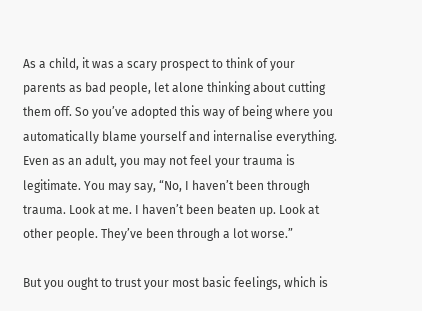As a child, it was a scary prospect to think of your parents as bad people, let alone thinking about cutting them off. So you’ve adopted this way of being where you automatically blame yourself and internalise everything. Even as an adult, you may not feel your trauma is legitimate. You may say, “No, I haven’t been through trauma. Look at me. I haven’t been beaten up. Look at other people. They’ve been through a lot worse.”

But you ought to trust your most basic feelings, which is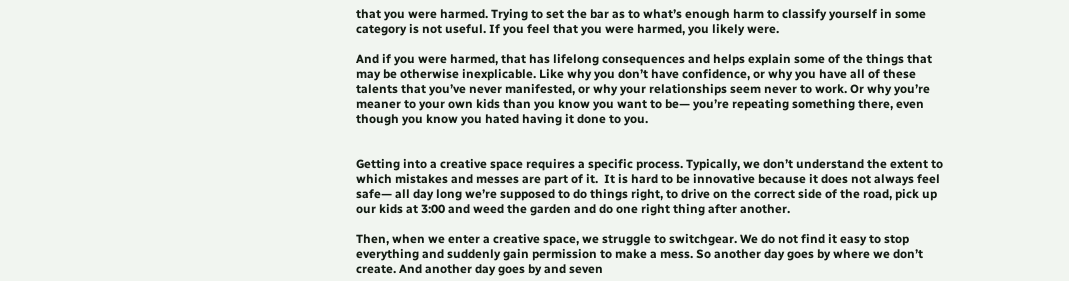that you were harmed. Trying to set the bar as to what’s enough harm to classify yourself in some category is not useful. If you feel that you were harmed, you likely were.

And if you were harmed, that has lifelong consequences and helps explain some of the things that may be otherwise inexplicable. Like why you don’t have confidence, or why you have all of these talents that you’ve never manifested, or why your relationships seem never to work. Or why you’re meaner to your own kids than you know you want to be— you’re repeating something there, even though you know you hated having it done to you.


Getting into a creative space requires a specific process. Typically, we don’t understand the extent to which mistakes and messes are part of it.  It is hard to be innovative because it does not always feel safe— all day long we’re supposed to do things right, to drive on the correct side of the road, pick up our kids at 3:00 and weed the garden and do one right thing after another.

Then, when we enter a creative space, we struggle to switchgear. We do not find it easy to stop everything and suddenly gain permission to make a mess. So another day goes by where we don’t create. And another day goes by and seven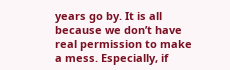years go by. It is all because we don’t have real permission to make a mess. Especially, if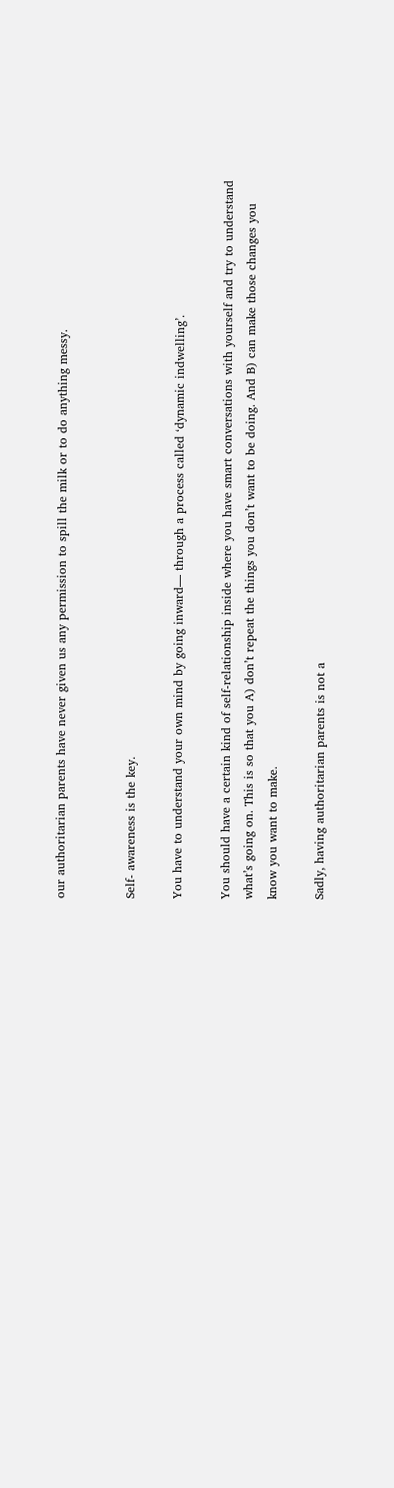our authoritarian parents have never given us any permission to spill the milk or to do anything messy.


Self- awareness is the key.

You have to understand your own mind by going inward— through a process called ‘dynamic indwelling’.

You should have a certain kind of self-relationship inside where you have smart conversations with yourself and try to understand what’s going on. This is so that you A) don’t repeat the things you don’t want to be doing. And B) can make those changes you know you want to make.

Sadly, having authoritarian parents is not a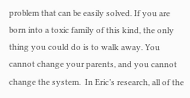problem that can be easily solved. If you are born into a toxic family of this kind, the only thing you could do is to walk away. You cannot change your parents, and you cannot change the system.  In Eric’s research, all of the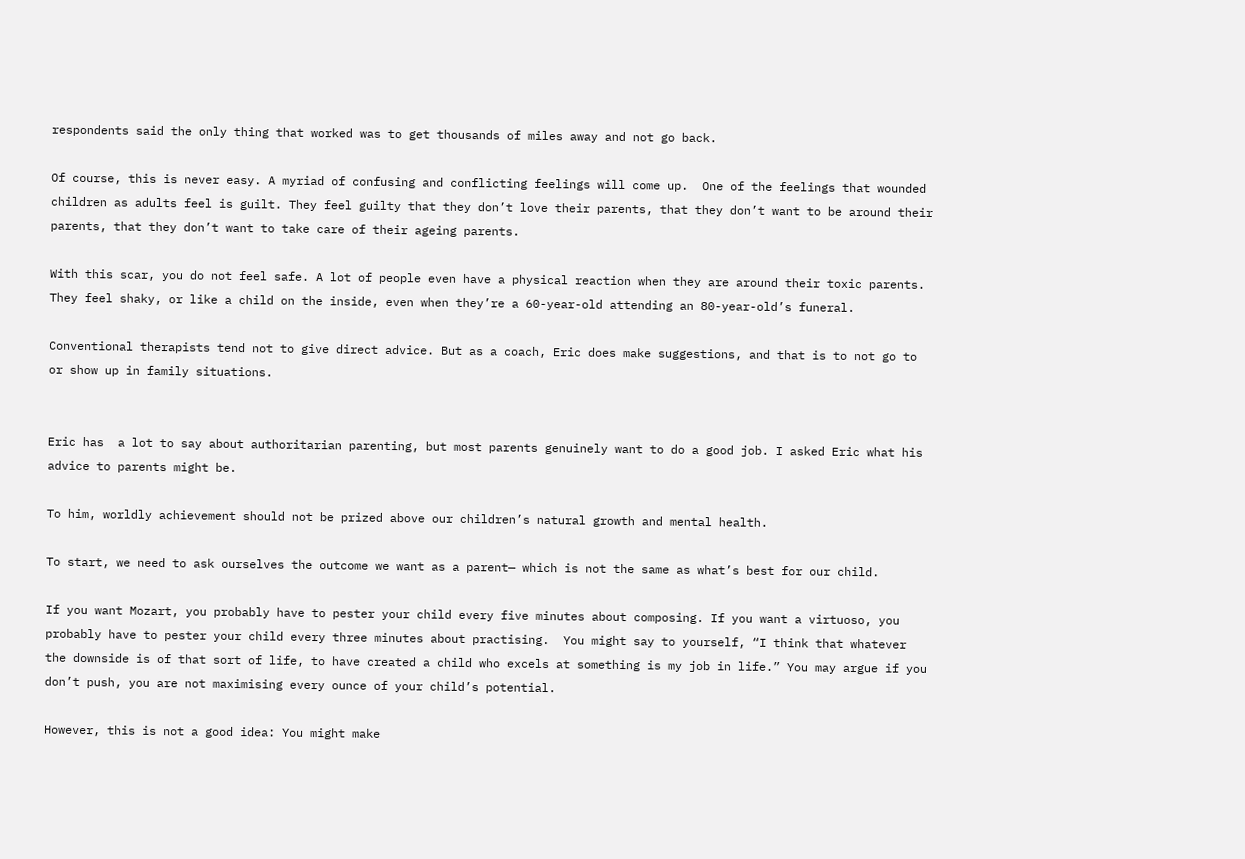respondents said the only thing that worked was to get thousands of miles away and not go back.

Of course, this is never easy. A myriad of confusing and conflicting feelings will come up.  One of the feelings that wounded children as adults feel is guilt. They feel guilty that they don’t love their parents, that they don’t want to be around their parents, that they don’t want to take care of their ageing parents.

With this scar, you do not feel safe. A lot of people even have a physical reaction when they are around their toxic parents. They feel shaky, or like a child on the inside, even when they’re a 60-year-old attending an 80-year-old’s funeral.

Conventional therapists tend not to give direct advice. But as a coach, Eric does make suggestions, and that is to not go to or show up in family situations.


Eric has  a lot to say about authoritarian parenting, but most parents genuinely want to do a good job. I asked Eric what his advice to parents might be.

To him, worldly achievement should not be prized above our children’s natural growth and mental health.

To start, we need to ask ourselves the outcome we want as a parent— which is not the same as what’s best for our child.

If you want Mozart, you probably have to pester your child every five minutes about composing. If you want a virtuoso, you probably have to pester your child every three minutes about practising.  You might say to yourself, “I think that whatever the downside is of that sort of life, to have created a child who excels at something is my job in life.” You may argue if you don’t push, you are not maximising every ounce of your child’s potential.

However, this is not a good idea: You might make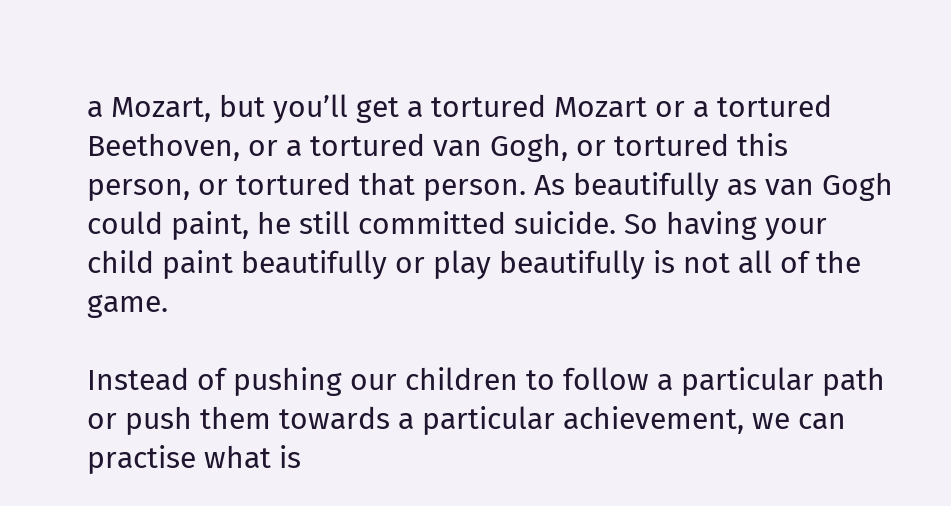a Mozart, but you’ll get a tortured Mozart or a tortured Beethoven, or a tortured van Gogh, or tortured this person, or tortured that person. As beautifully as van Gogh could paint, he still committed suicide. So having your child paint beautifully or play beautifully is not all of the game.

Instead of pushing our children to follow a particular path or push them towards a particular achievement, we can practise what is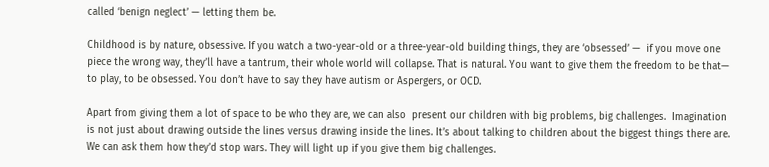called ‘benign neglect’ — letting them be.

Childhood is by nature, obsessive. If you watch a two-year-old or a three-year-old building things, they are ‘obsessed’ —  if you move one piece the wrong way, they’ll have a tantrum, their whole world will collapse. That is natural. You want to give them the freedom to be that— to play, to be obsessed. You don’t have to say they have autism or Aspergers, or OCD.

Apart from giving them a lot of space to be who they are, we can also  present our children with big problems, big challenges.  Imagination is not just about drawing outside the lines versus drawing inside the lines. It’s about talking to children about the biggest things there are. We can ask them how they’d stop wars. They will light up if you give them big challenges.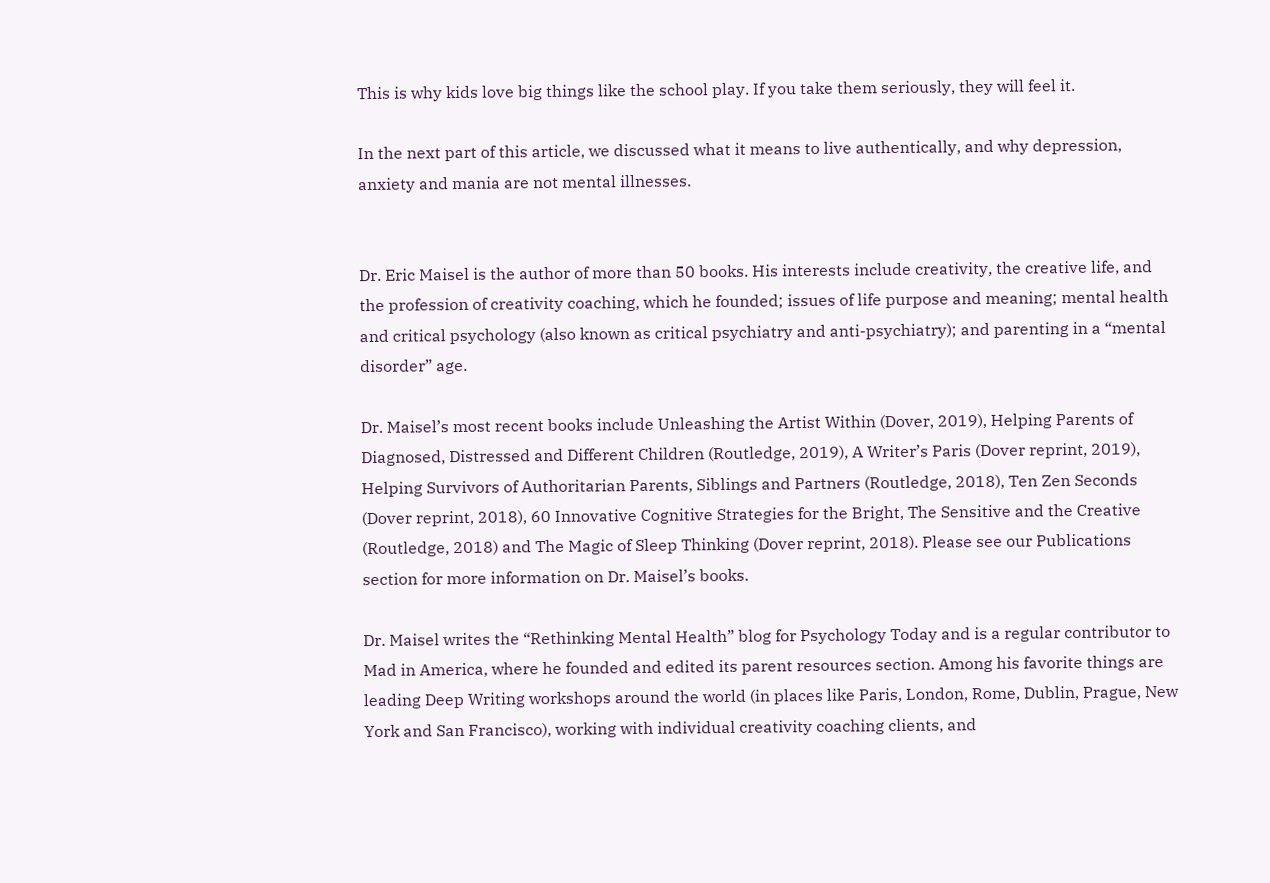This is why kids love big things like the school play. If you take them seriously, they will feel it.

In the next part of this article, we discussed what it means to live authentically, and why depression, anxiety and mania are not mental illnesses.


Dr. Eric Maisel is the author of more than 50 books. His interests include creativity, the creative life, and the profession of creativity coaching, which he founded; issues of life purpose and meaning; mental health and critical psychology (also known as critical psychiatry and anti-psychiatry); and parenting in a “mental disorder” age.

Dr. Maisel’s most recent books include Unleashing the Artist Within (Dover, 2019), Helping Parents of Diagnosed, Distressed and Different Children (Routledge, 2019), A Writer’s Paris (Dover reprint, 2019), Helping Survivors of Authoritarian Parents, Siblings and Partners (Routledge, 2018), Ten Zen Seconds (Dover reprint, 2018), 60 Innovative Cognitive Strategies for the Bright, The Sensitive and the Creative (Routledge, 2018) and The Magic of Sleep Thinking (Dover reprint, 2018). Please see our Publications section for more information on Dr. Maisel’s books.

Dr. Maisel writes the “Rethinking Mental Health” blog for Psychology Today and is a regular contributor to Mad in America, where he founded and edited its parent resources section. Among his favorite things are leading Deep Writing workshops around the world (in places like Paris, London, Rome, Dublin, Prague, New York and San Francisco), working with individual creativity coaching clients, and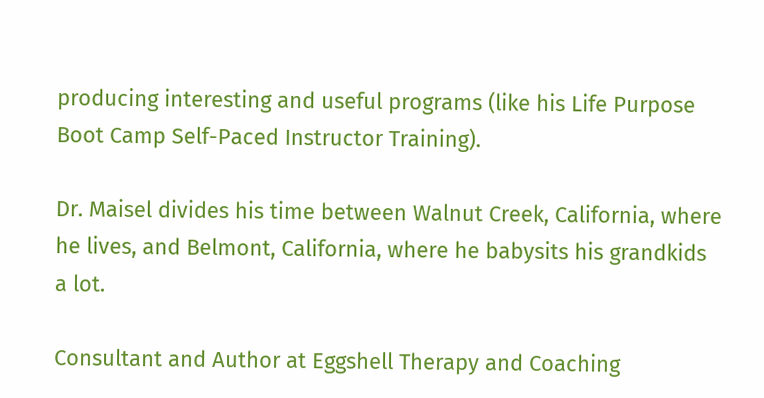producing interesting and useful programs (like his Life Purpose Boot Camp Self-Paced Instructor Training).

Dr. Maisel divides his time between Walnut Creek, California, where he lives, and Belmont, California, where he babysits his grandkids a lot.

Consultant and Author at Eggshell Therapy and Coaching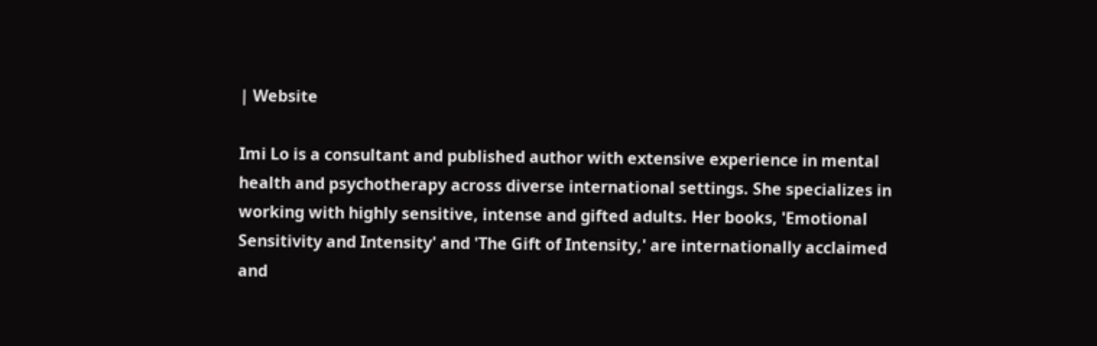| Website

Imi Lo is a consultant and published author with extensive experience in mental health and psychotherapy across diverse international settings. She specializes in working with highly sensitive, intense and gifted adults. Her books, 'Emotional Sensitivity and Intensity' and 'The Gift of Intensity,' are internationally acclaimed and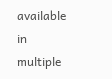available in multiple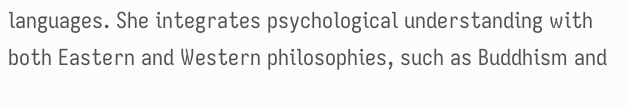languages. She integrates psychological understanding with both Eastern and Western philosophies, such as Buddhism and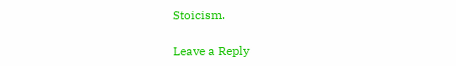Stoicism.

Leave a Reply